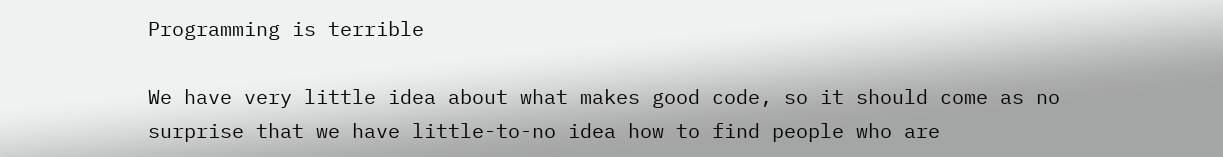Programming is terrible

We have very little idea about what makes good code, so it should come as no surprise that we have little-to-no idea how to find people who are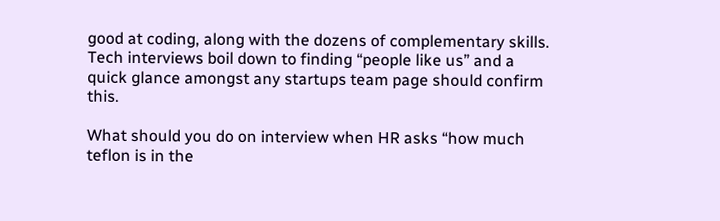good at coding, along with the dozens of complementary skills. Tech interviews boil down to finding “people like us” and a quick glance amongst any startups team page should confirm this.

What should you do on interview when HR asks “how much teflon is in the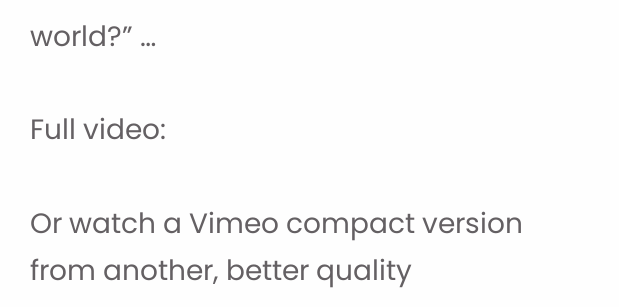world?” …

Full video:

Or watch a Vimeo compact version from another, better quality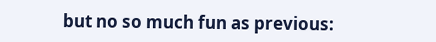but no so much fun as previous: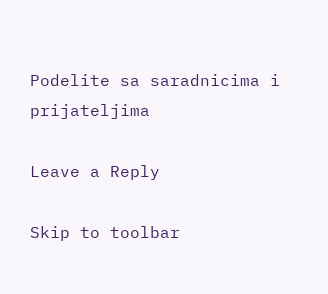Podelite sa saradnicima i prijateljima

Leave a Reply

Skip to toolbar